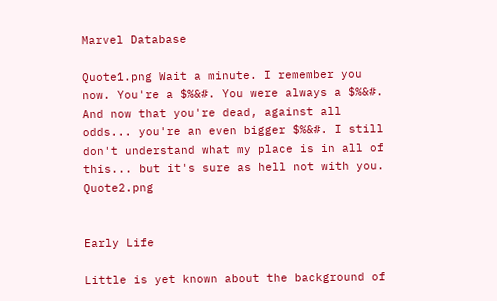Marvel Database

Quote1.png Wait a minute. I remember you now. You're a $%&#. You were always a $%&#. And now that you're dead, against all odds... you're an even bigger $%&#. I still don't understand what my place is in all of this... but it's sure as hell not with you. Quote2.png


Early Life

Little is yet known about the background of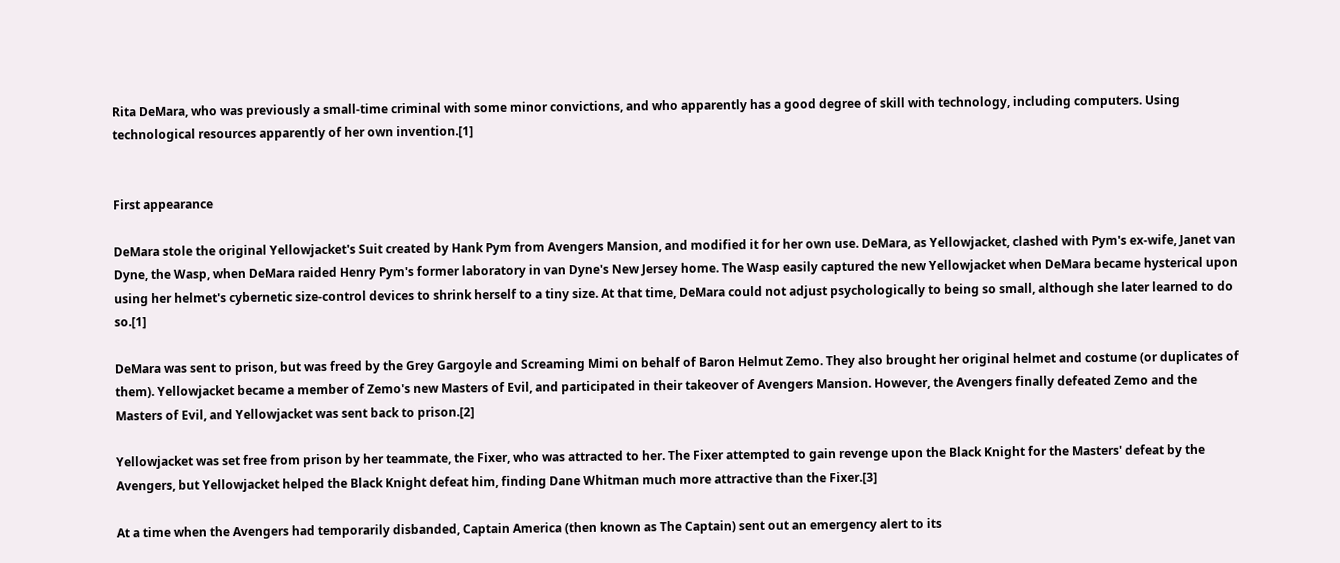Rita DeMara, who was previously a small-time criminal with some minor convictions, and who apparently has a good degree of skill with technology, including computers. Using technological resources apparently of her own invention.[1]


First appearance

DeMara stole the original Yellowjacket's Suit created by Hank Pym from Avengers Mansion, and modified it for her own use. DeMara, as Yellowjacket, clashed with Pym's ex-wife, Janet van Dyne, the Wasp, when DeMara raided Henry Pym's former laboratory in van Dyne's New Jersey home. The Wasp easily captured the new Yellowjacket when DeMara became hysterical upon using her helmet's cybernetic size-control devices to shrink herself to a tiny size. At that time, DeMara could not adjust psychologically to being so small, although she later learned to do so.[1]

DeMara was sent to prison, but was freed by the Grey Gargoyle and Screaming Mimi on behalf of Baron Helmut Zemo. They also brought her original helmet and costume (or duplicates of them). Yellowjacket became a member of Zemo's new Masters of Evil, and participated in their takeover of Avengers Mansion. However, the Avengers finally defeated Zemo and the Masters of Evil, and Yellowjacket was sent back to prison.[2]

Yellowjacket was set free from prison by her teammate, the Fixer, who was attracted to her. The Fixer attempted to gain revenge upon the Black Knight for the Masters' defeat by the Avengers, but Yellowjacket helped the Black Knight defeat him, finding Dane Whitman much more attractive than the Fixer.[3]

At a time when the Avengers had temporarily disbanded, Captain America (then known as The Captain) sent out an emergency alert to its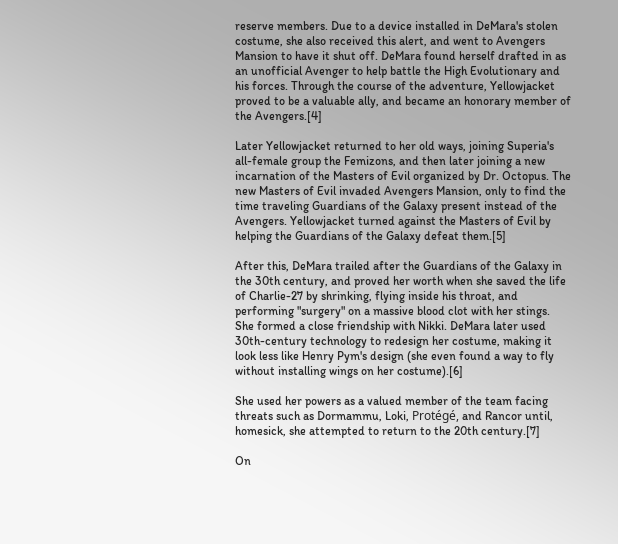reserve members. Due to a device installed in DeMara's stolen costume, she also received this alert, and went to Avengers Mansion to have it shut off. DeMara found herself drafted in as an unofficial Avenger to help battle the High Evolutionary and his forces. Through the course of the adventure, Yellowjacket proved to be a valuable ally, and became an honorary member of the Avengers.[4]

Later Yellowjacket returned to her old ways, joining Superia's all-female group the Femizons, and then later joining a new incarnation of the Masters of Evil organized by Dr. Octopus. The new Masters of Evil invaded Avengers Mansion, only to find the time traveling Guardians of the Galaxy present instead of the Avengers. Yellowjacket turned against the Masters of Evil by helping the Guardians of the Galaxy defeat them.[5]

After this, DeMara trailed after the Guardians of the Galaxy in the 30th century, and proved her worth when she saved the life of Charlie-27 by shrinking, flying inside his throat, and performing "surgery" on a massive blood clot with her stings. She formed a close friendship with Nikki. DeMara later used 30th-century technology to redesign her costume, making it look less like Henry Pym's design (she even found a way to fly without installing wings on her costume).[6]

She used her powers as a valued member of the team facing threats such as Dormammu, Loki, Protégé, and Rancor until, homesick, she attempted to return to the 20th century.[7]

On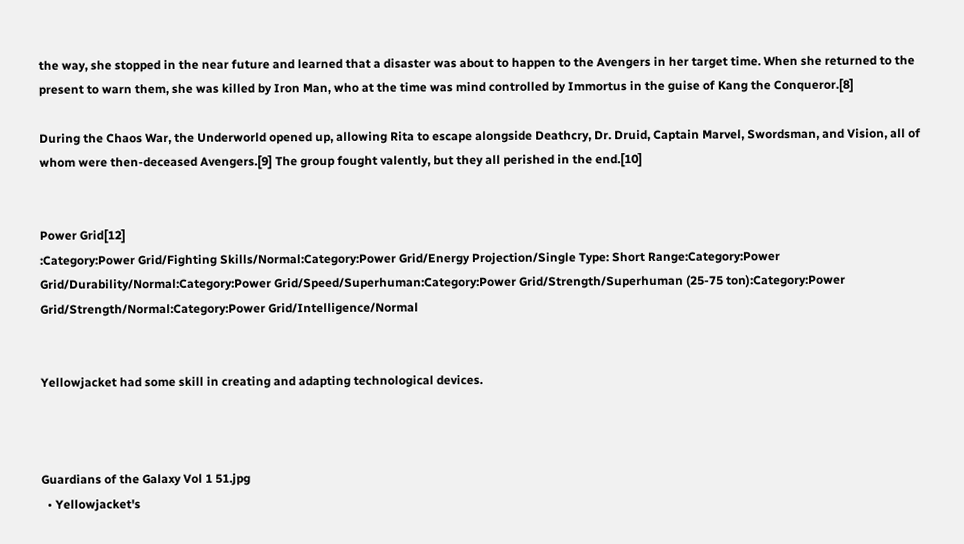the way, she stopped in the near future and learned that a disaster was about to happen to the Avengers in her target time. When she returned to the present to warn them, she was killed by Iron Man, who at the time was mind controlled by Immortus in the guise of Kang the Conqueror.[8]

During the Chaos War, the Underworld opened up, allowing Rita to escape alongside Deathcry, Dr. Druid, Captain Marvel, Swordsman, and Vision, all of whom were then-deceased Avengers.[9] The group fought valently, but they all perished in the end.[10]


Power Grid[12]
:Category:Power Grid/Fighting Skills/Normal:Category:Power Grid/Energy Projection/Single Type: Short Range:Category:Power Grid/Durability/Normal:Category:Power Grid/Speed/Superhuman:Category:Power Grid/Strength/Superhuman (25-75 ton):Category:Power Grid/Strength/Normal:Category:Power Grid/Intelligence/Normal


Yellowjacket had some skill in creating and adapting technological devices.



Guardians of the Galaxy Vol 1 51.jpg
  • Yellowjacket's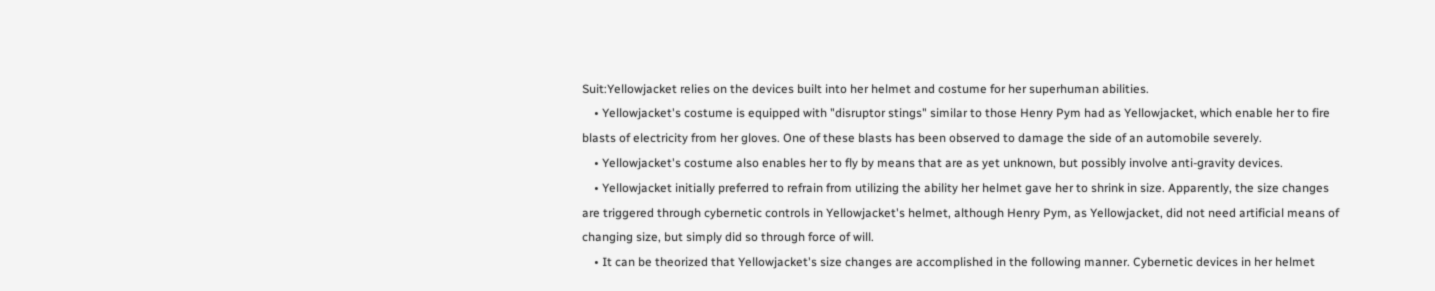Suit:Yellowjacket relies on the devices built into her helmet and costume for her superhuman abilities.
    • Yellowjacket's costume is equipped with "disruptor stings" similar to those Henry Pym had as Yellowjacket, which enable her to fire blasts of electricity from her gloves. One of these blasts has been observed to damage the side of an automobile severely.
    • Yellowjacket's costume also enables her to fly by means that are as yet unknown, but possibly involve anti-gravity devices.
    • Yellowjacket initially preferred to refrain from utilizing the ability her helmet gave her to shrink in size. Apparently, the size changes are triggered through cybernetic controls in Yellowjacket's helmet, although Henry Pym, as Yellowjacket, did not need artificial means of changing size, but simply did so through force of will.
    • It can be theorized that Yellowjacket's size changes are accomplished in the following manner. Cybernetic devices in her helmet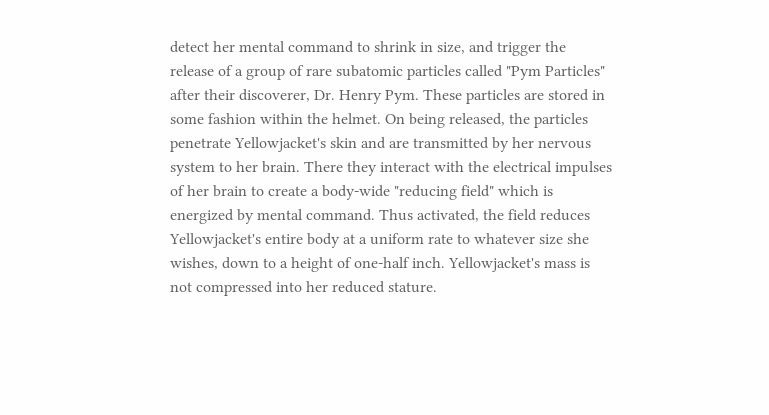detect her mental command to shrink in size, and trigger the release of a group of rare subatomic particles called "Pym Particles" after their discoverer, Dr. Henry Pym. These particles are stored in some fashion within the helmet. On being released, the particles penetrate Yellowjacket's skin and are transmitted by her nervous system to her brain. There they interact with the electrical impulses of her brain to create a body-wide "reducing field" which is energized by mental command. Thus activated, the field reduces Yellowjacket's entire body at a uniform rate to whatever size she wishes, down to a height of one-half inch. Yellowjacket's mass is not compressed into her reduced stature.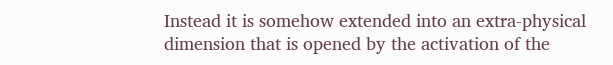Instead it is somehow extended into an extra-physical dimension that is opened by the activation of the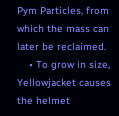Pym Particles, from which the mass can later be reclaimed.
    • To grow in size, Yellowjacket causes the helmet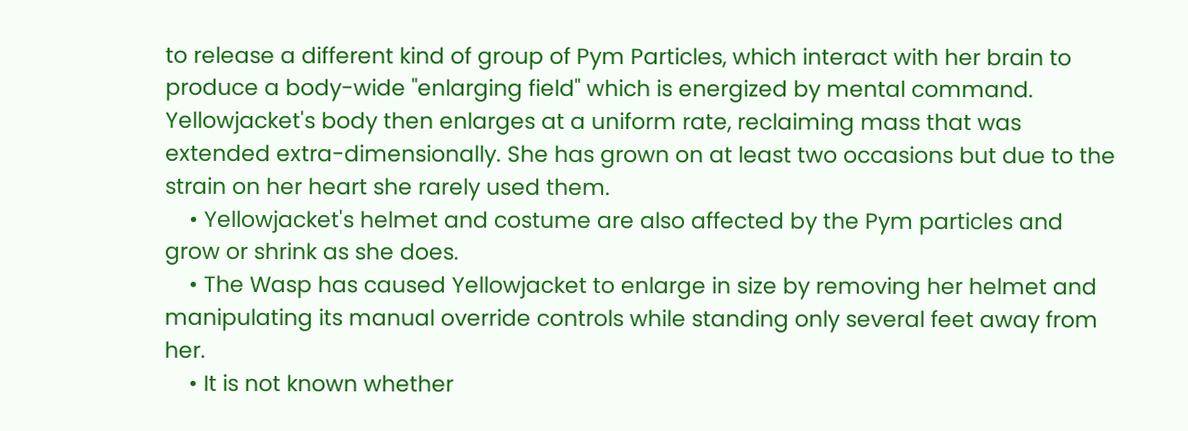to release a different kind of group of Pym Particles, which interact with her brain to produce a body-wide "enlarging field" which is energized by mental command. Yellowjacket's body then enlarges at a uniform rate, reclaiming mass that was extended extra-dimensionally. She has grown on at least two occasions but due to the strain on her heart she rarely used them.
    • Yellowjacket's helmet and costume are also affected by the Pym particles and grow or shrink as she does.
    • The Wasp has caused Yellowjacket to enlarge in size by removing her helmet and manipulating its manual override controls while standing only several feet away from her.
    • It is not known whether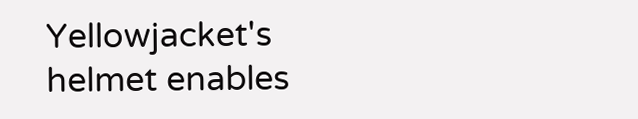Yellowjacket's helmet enables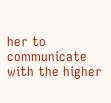her to communicate with the higher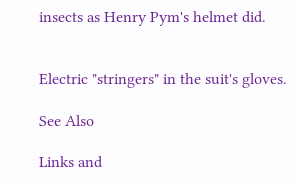insects as Henry Pym's helmet did.


Electric "stringers" in the suit's gloves.

See Also

Links and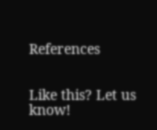References


Like this? Let us know!